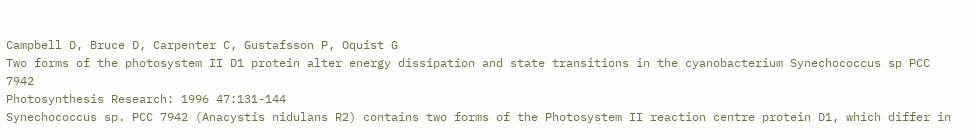Campbell D, Bruce D, Carpenter C, Gustafsson P, Oquist G
Two forms of the photosystem II D1 protein alter energy dissipation and state transitions in the cyanobacterium Synechococcus sp PCC 7942
Photosynthesis Research: 1996 47:131-144
Synechococcus sp. PCC 7942 (Anacystis nidulans R2) contains two forms of the Photosystem II reaction centre protein D1, which differ in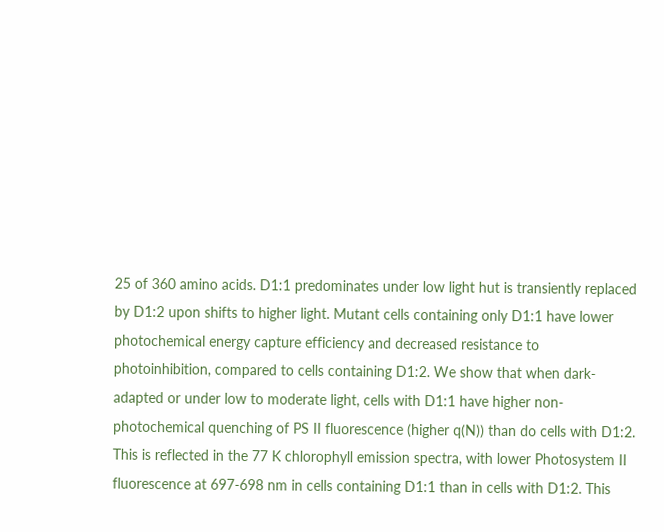25 of 360 amino acids. D1:1 predominates under low light hut is transiently replaced by D1:2 upon shifts to higher light. Mutant cells containing only D1:1 have lower photochemical energy capture efficiency and decreased resistance to photoinhibition, compared to cells containing D1:2. We show that when dark-adapted or under low to moderate light, cells with D1:1 have higher non-photochemical quenching of PS II fluorescence (higher q(N)) than do cells with D1:2. This is reflected in the 77 K chlorophyll emission spectra, with lower Photosystem II fluorescence at 697-698 nm in cells containing D1:1 than in cells with D1:2. This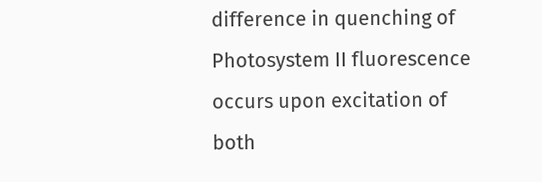difference in quenching of Photosystem II fluorescence occurs upon excitation of both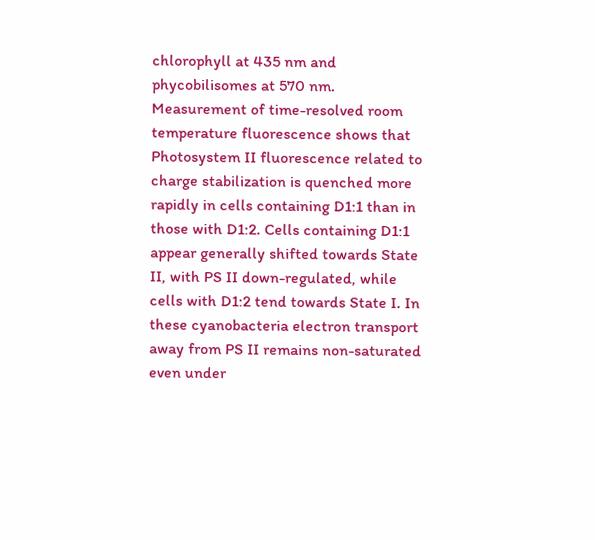chlorophyll at 435 nm and phycobilisomes at 570 nm. Measurement of time-resolved room temperature fluorescence shows that Photosystem II fluorescence related to charge stabilization is quenched more rapidly in cells containing D1:1 than in those with D1:2. Cells containing D1:1 appear generally shifted towards State II, with PS II down-regulated, while cells with D1:2 tend towards State I. In these cyanobacteria electron transport away from PS II remains non-saturated even under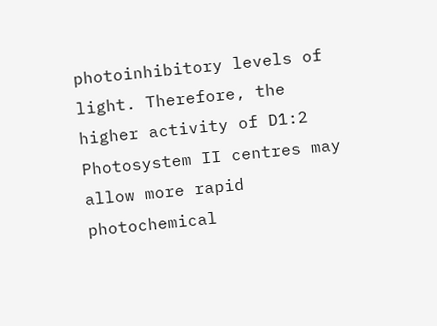photoinhibitory levels of light. Therefore, the higher activity of D1:2 Photosystem II centres may allow more rapid photochemical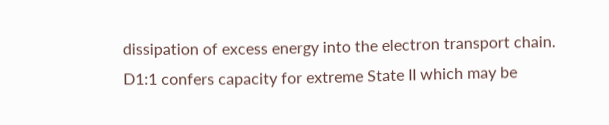dissipation of excess energy into the electron transport chain. D1:1 confers capacity for extreme State II which may be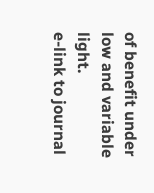of benefit under low and variable light.
e-link to journal